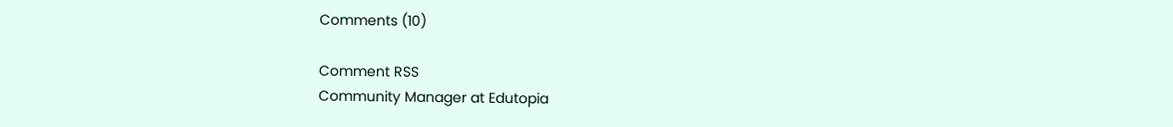Comments (10)

Comment RSS
Community Manager at Edutopia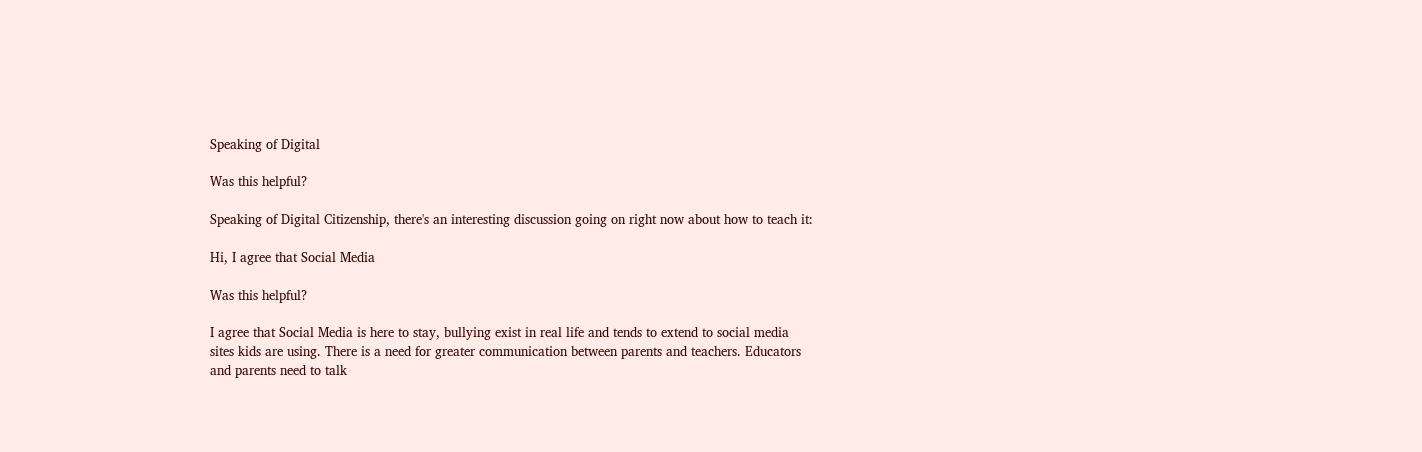Speaking of Digital

Was this helpful?

Speaking of Digital Citizenship, there's an interesting discussion going on right now about how to teach it:

Hi, I agree that Social Media

Was this helpful?

I agree that Social Media is here to stay, bullying exist in real life and tends to extend to social media sites kids are using. There is a need for greater communication between parents and teachers. Educators and parents need to talk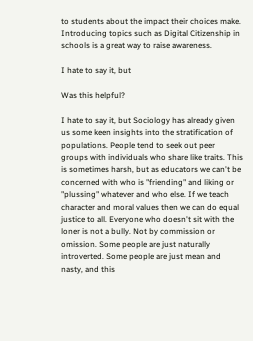to students about the impact their choices make. Introducing topics such as Digital Citizenship in schools is a great way to raise awareness.

I hate to say it, but

Was this helpful?

I hate to say it, but Sociology has already given us some keen insights into the stratification of populations. People tend to seek out peer groups with individuals who share like traits. This is sometimes harsh, but as educators we can't be concerned with who is "friending" and liking or "plussing" whatever and who else. If we teach character and moral values then we can do equal justice to all. Everyone who doesn't sit with the loner is not a bully. Not by commission or omission. Some people are just naturally introverted. Some people are just mean and nasty, and this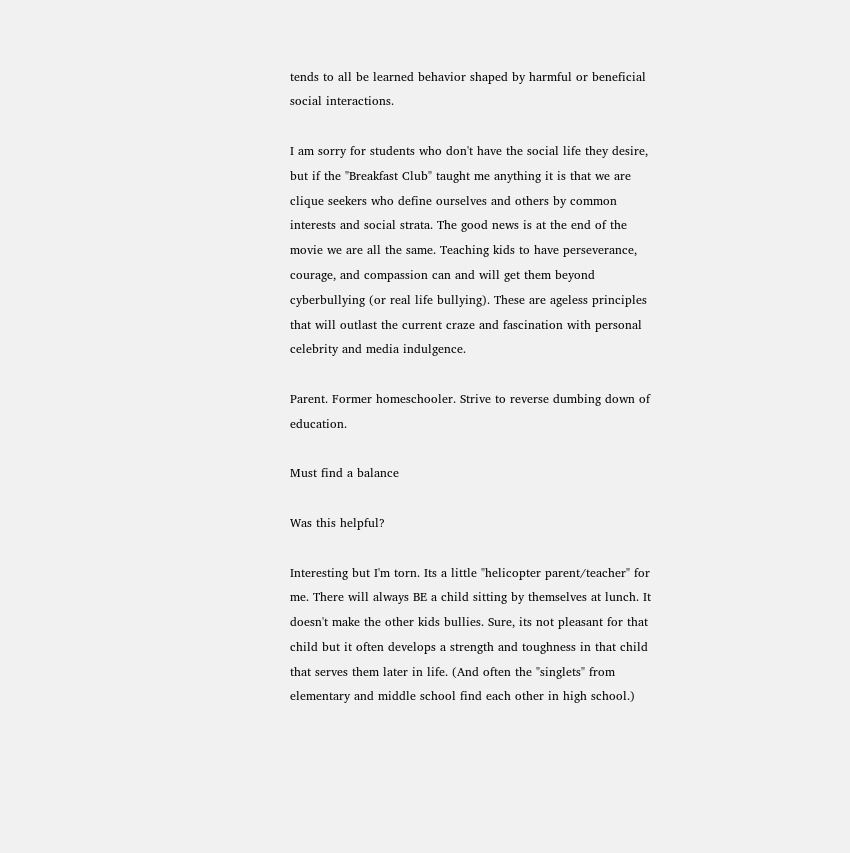tends to all be learned behavior shaped by harmful or beneficial social interactions.

I am sorry for students who don't have the social life they desire, but if the "Breakfast Club" taught me anything it is that we are clique seekers who define ourselves and others by common interests and social strata. The good news is at the end of the movie we are all the same. Teaching kids to have perseverance, courage, and compassion can and will get them beyond cyberbullying (or real life bullying). These are ageless principles that will outlast the current craze and fascination with personal celebrity and media indulgence.

Parent. Former homeschooler. Strive to reverse dumbing down of education.

Must find a balance

Was this helpful?

Interesting but I'm torn. Its a little "helicopter parent/teacher" for me. There will always BE a child sitting by themselves at lunch. It doesn't make the other kids bullies. Sure, its not pleasant for that child but it often develops a strength and toughness in that child that serves them later in life. (And often the "singlets" from elementary and middle school find each other in high school.)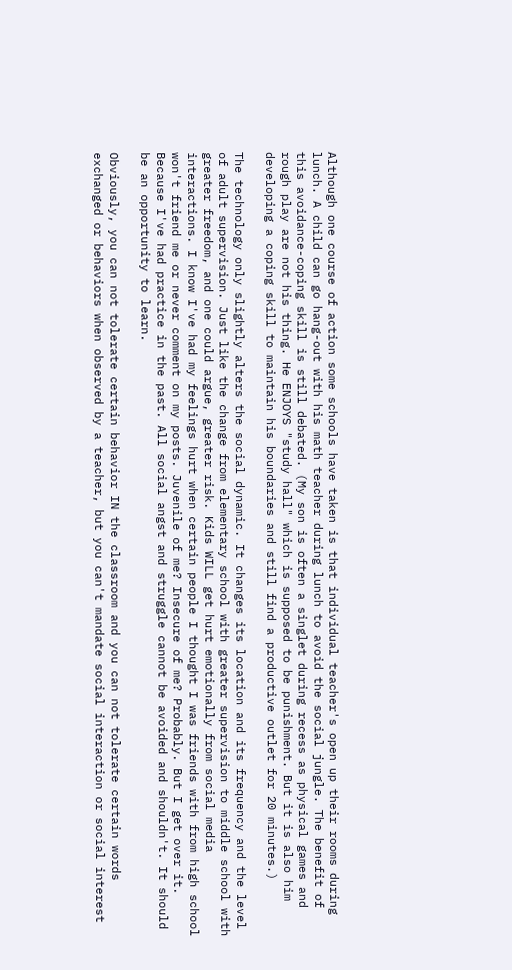Although one course of action some schools have taken is that individual teacher's open up their rooms during lunch. A child can go hang-out with his math teacher during lunch to avoid the social jungle. The benefit of this avoidance-coping skill is still debated. (My son is often a singlet during recess as physical games and rough play are not his thing. He ENJOYS "study hall" which is supposed to be punishment. But it is also him developing a coping skill to maintain his boundaries and still find a productive outlet for 20 minutes.)

The technology only slightly alters the social dynamic. It changes its location and its frequency and the level of adult supervision. Just like the change from elementary school with greater supervision to middle school with greater freedom, and one could argue, greater risk. Kids WILL get hurt emotionally from social media interactions. I know I've had my feelings hurt when certain people I thought I was friends with from high school won't friend me or never comment on my posts. Juvenile of me? Insecure of me? Probably. But I get over it. Because I've had practice in the past. All social angst and struggle cannot be avoided and shouldn't. It should be an opportunity to learn.

Obviously, you can not tolerate certain behavior IN the classroom and you can not tolerate certain words exchanged or behaviors when observed by a teacher, but you can't mandate social interaction or social interest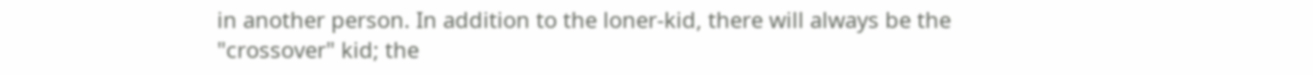in another person. In addition to the loner-kid, there will always be the "crossover" kid; the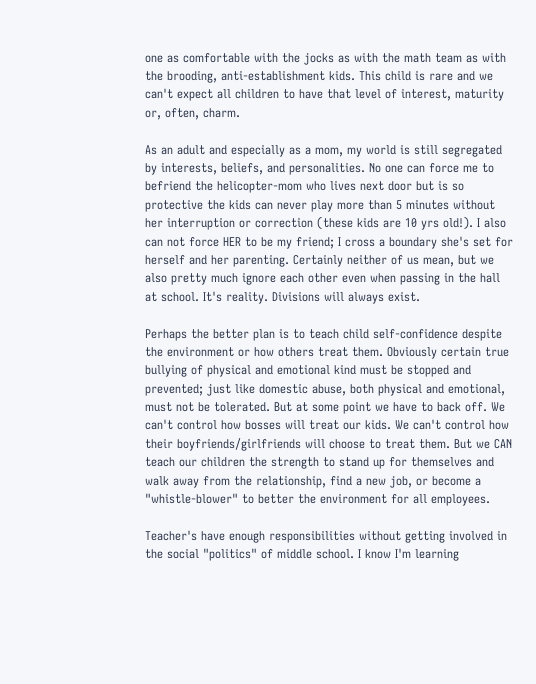one as comfortable with the jocks as with the math team as with the brooding, anti-establishment kids. This child is rare and we can't expect all children to have that level of interest, maturity or, often, charm.

As an adult and especially as a mom, my world is still segregated by interests, beliefs, and personalities. No one can force me to befriend the helicopter-mom who lives next door but is so protective the kids can never play more than 5 minutes without her interruption or correction (these kids are 10 yrs old!). I also can not force HER to be my friend; I cross a boundary she's set for herself and her parenting. Certainly neither of us mean, but we also pretty much ignore each other even when passing in the hall at school. It's reality. Divisions will always exist.

Perhaps the better plan is to teach child self-confidence despite the environment or how others treat them. Obviously certain true bullying of physical and emotional kind must be stopped and prevented; just like domestic abuse, both physical and emotional, must not be tolerated. But at some point we have to back off. We can't control how bosses will treat our kids. We can't control how their boyfriends/girlfriends will choose to treat them. But we CAN teach our children the strength to stand up for themselves and walk away from the relationship, find a new job, or become a "whistle-blower" to better the environment for all employees.

Teacher's have enough responsibilities without getting involved in the social "politics" of middle school. I know I'm learning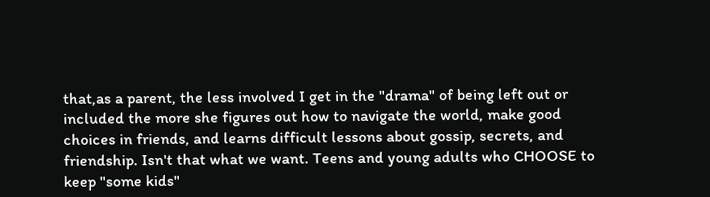that,as a parent, the less involved I get in the "drama" of being left out or included the more she figures out how to navigate the world, make good choices in friends, and learns difficult lessons about gossip, secrets, and friendship. Isn't that what we want. Teens and young adults who CHOOSE to keep "some kids"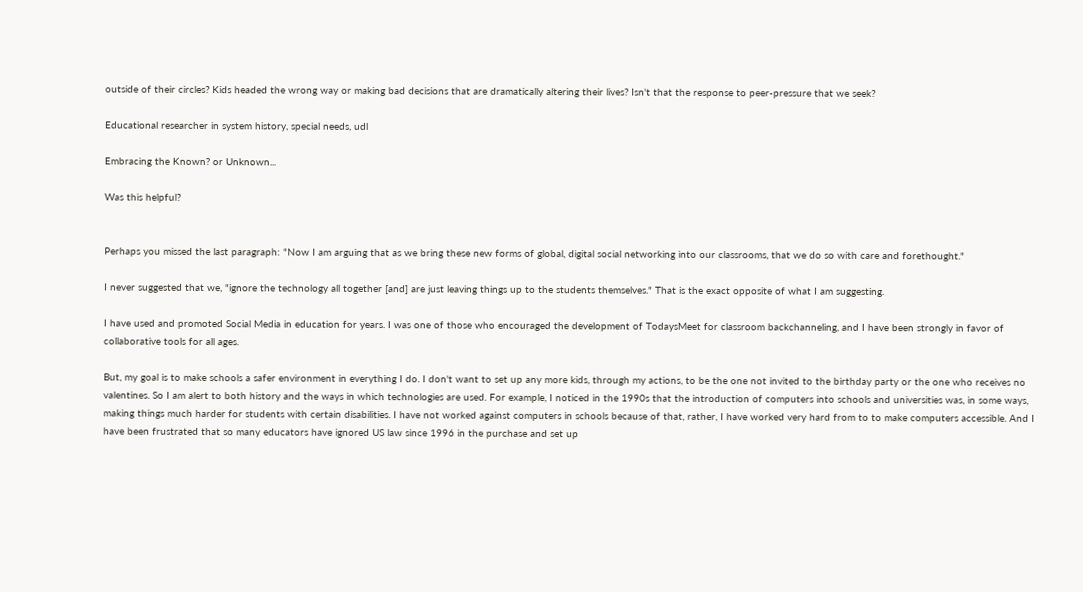outside of their circles? Kids headed the wrong way or making bad decisions that are dramatically altering their lives? Isn't that the response to peer-pressure that we seek?

Educational researcher in system history, special needs, udl

Embracing the Known? or Unknown...

Was this helpful?


Perhaps you missed the last paragraph: "Now I am arguing that as we bring these new forms of global, digital social networking into our classrooms, that we do so with care and forethought."

I never suggested that we, "ignore the technology all together [and] are just leaving things up to the students themselves." That is the exact opposite of what I am suggesting.

I have used and promoted Social Media in education for years. I was one of those who encouraged the development of TodaysMeet for classroom backchanneling, and I have been strongly in favor of collaborative tools for all ages.

But, my goal is to make schools a safer environment in everything I do. I don't want to set up any more kids, through my actions, to be the one not invited to the birthday party or the one who receives no valentines. So I am alert to both history and the ways in which technologies are used. For example, I noticed in the 1990s that the introduction of computers into schools and universities was, in some ways, making things much harder for students with certain disabilities. I have not worked against computers in schools because of that, rather, I have worked very hard from to to make computers accessible. And I have been frustrated that so many educators have ignored US law since 1996 in the purchase and set up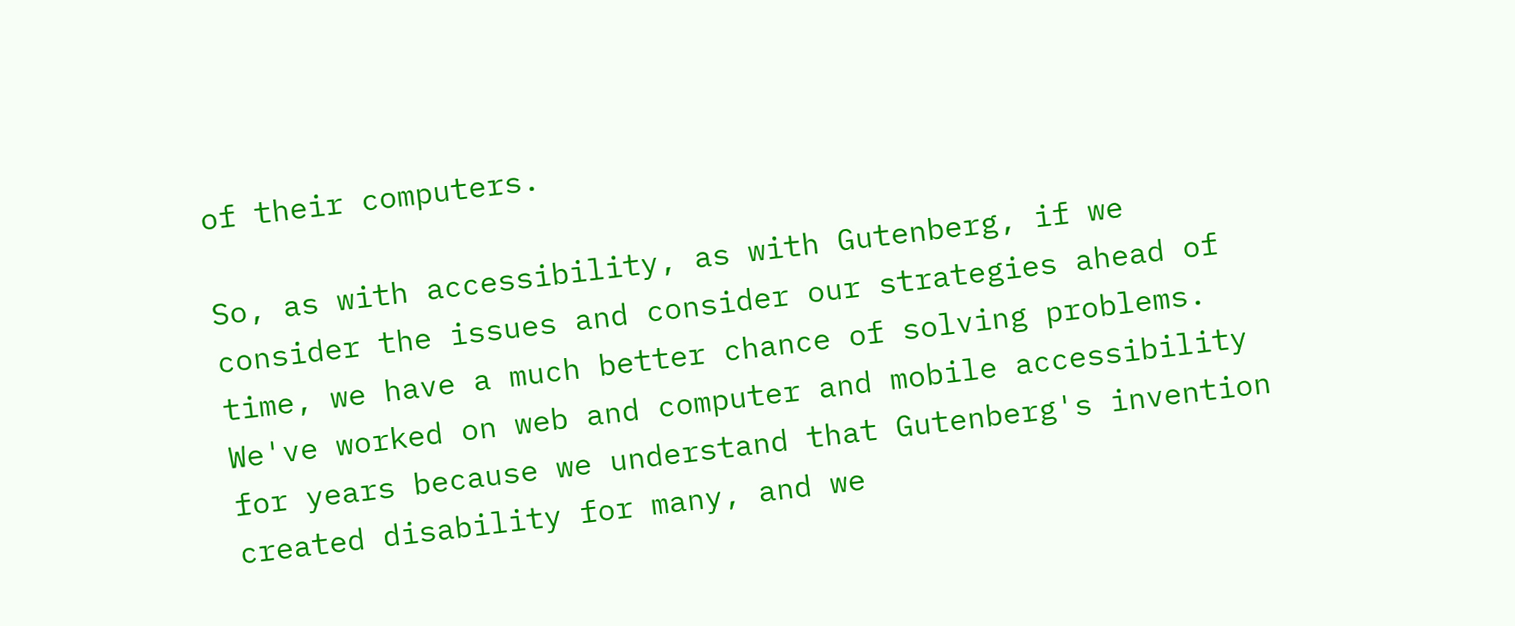of their computers.

So, as with accessibility, as with Gutenberg, if we consider the issues and consider our strategies ahead of time, we have a much better chance of solving problems. We've worked on web and computer and mobile accessibility for years because we understand that Gutenberg's invention created disability for many, and we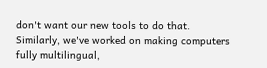don't want our new tools to do that. Similarly, we've worked on making computers fully multilingual,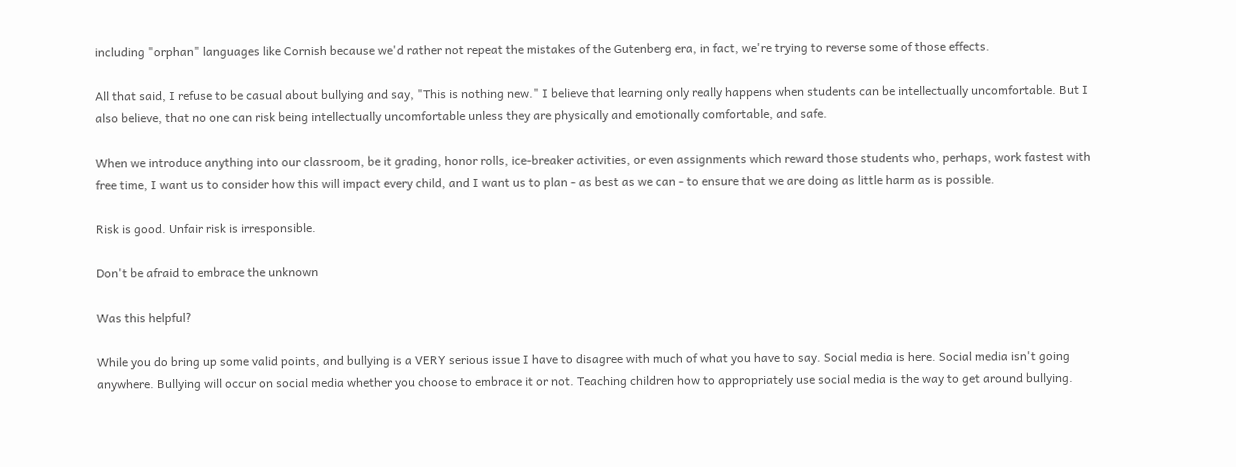including "orphan" languages like Cornish because we'd rather not repeat the mistakes of the Gutenberg era, in fact, we're trying to reverse some of those effects.

All that said, I refuse to be casual about bullying and say, "This is nothing new." I believe that learning only really happens when students can be intellectually uncomfortable. But I also believe, that no one can risk being intellectually uncomfortable unless they are physically and emotionally comfortable, and safe.

When we introduce anything into our classroom, be it grading, honor rolls, ice-breaker activities, or even assignments which reward those students who, perhaps, work fastest with free time, I want us to consider how this will impact every child, and I want us to plan - as best as we can - to ensure that we are doing as little harm as is possible.

Risk is good. Unfair risk is irresponsible.

Don't be afraid to embrace the unknown

Was this helpful?

While you do bring up some valid points, and bullying is a VERY serious issue I have to disagree with much of what you have to say. Social media is here. Social media isn't going anywhere. Bullying will occur on social media whether you choose to embrace it or not. Teaching children how to appropriately use social media is the way to get around bullying.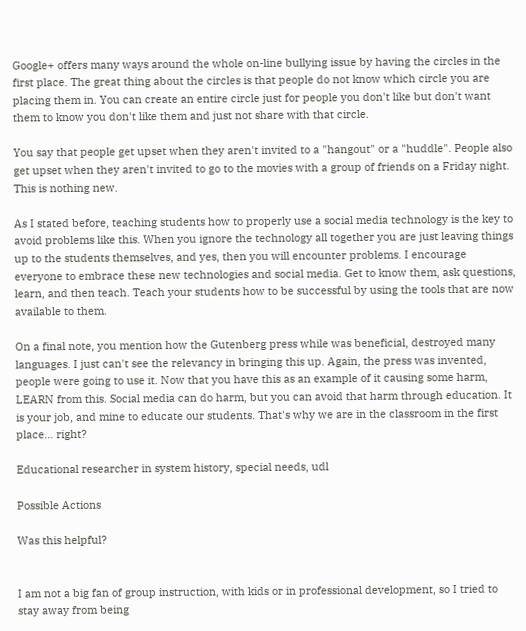Google+ offers many ways around the whole on-line bullying issue by having the circles in the first place. The great thing about the circles is that people do not know which circle you are placing them in. You can create an entire circle just for people you don't like but don't want them to know you don't like them and just not share with that circle.

You say that people get upset when they aren't invited to a "hangout" or a "huddle". People also get upset when they aren't invited to go to the movies with a group of friends on a Friday night. This is nothing new.

As I stated before, teaching students how to properly use a social media technology is the key to avoid problems like this. When you ignore the technology all together you are just leaving things up to the students themselves, and yes, then you will encounter problems. I encourage everyone to embrace these new technologies and social media. Get to know them, ask questions, learn, and then teach. Teach your students how to be successful by using the tools that are now available to them.

On a final note, you mention how the Gutenberg press while was beneficial, destroyed many languages. I just can't see the relevancy in bringing this up. Again, the press was invented, people were going to use it. Now that you have this as an example of it causing some harm, LEARN from this. Social media can do harm, but you can avoid that harm through education. It is your job, and mine to educate our students. That's why we are in the classroom in the first place... right?

Educational researcher in system history, special needs, udl

Possible Actions

Was this helpful?


I am not a big fan of group instruction, with kids or in professional development, so I tried to stay away from being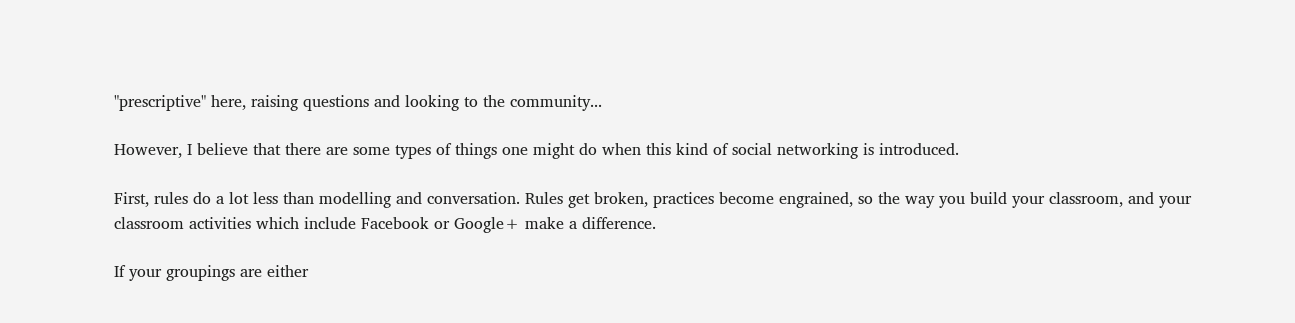"prescriptive" here, raising questions and looking to the community...

However, I believe that there are some types of things one might do when this kind of social networking is introduced.

First, rules do a lot less than modelling and conversation. Rules get broken, practices become engrained, so the way you build your classroom, and your classroom activities which include Facebook or Google+ make a difference.

If your groupings are either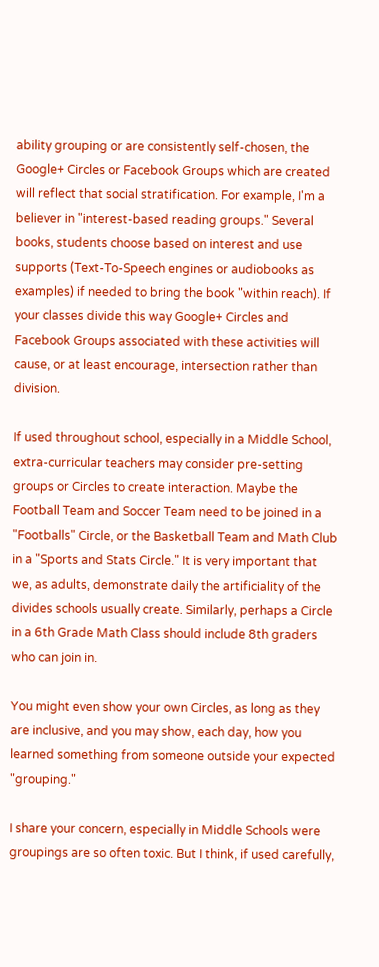ability grouping or are consistently self-chosen, the Google+ Circles or Facebook Groups which are created will reflect that social stratification. For example, I'm a believer in "interest-based reading groups." Several books, students choose based on interest and use supports (Text-To-Speech engines or audiobooks as examples) if needed to bring the book "within reach). If your classes divide this way Google+ Circles and Facebook Groups associated with these activities will cause, or at least encourage, intersection rather than division.

If used throughout school, especially in a Middle School, extra-curricular teachers may consider pre-setting groups or Circles to create interaction. Maybe the Football Team and Soccer Team need to be joined in a "Footballs" Circle, or the Basketball Team and Math Club in a "Sports and Stats Circle." It is very important that we, as adults, demonstrate daily the artificiality of the divides schools usually create. Similarly, perhaps a Circle in a 6th Grade Math Class should include 8th graders who can join in.

You might even show your own Circles, as long as they are inclusive, and you may show, each day, how you learned something from someone outside your expected "grouping."

I share your concern, especially in Middle Schools were groupings are so often toxic. But I think, if used carefully,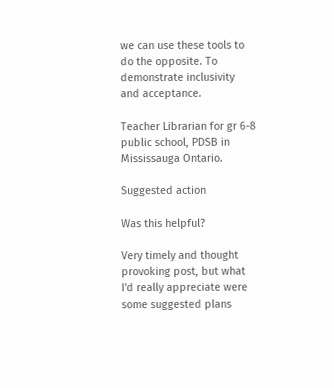we can use these tools to do the opposite. To demonstrate inclusivity and acceptance.

Teacher Librarian for gr 6-8 public school, PDSB in Mississauga Ontario.

Suggested action

Was this helpful?

Very timely and thought provoking post, but what I'd really appreciate were some suggested plans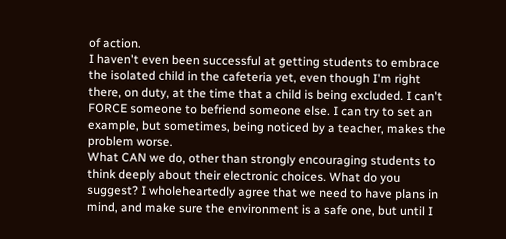of action.
I haven't even been successful at getting students to embrace the isolated child in the cafeteria yet, even though I'm right there, on duty, at the time that a child is being excluded. I can't FORCE someone to befriend someone else. I can try to set an example, but sometimes, being noticed by a teacher, makes the problem worse.
What CAN we do, other than strongly encouraging students to think deeply about their electronic choices. What do you suggest? I wholeheartedly agree that we need to have plans in mind, and make sure the environment is a safe one, but until I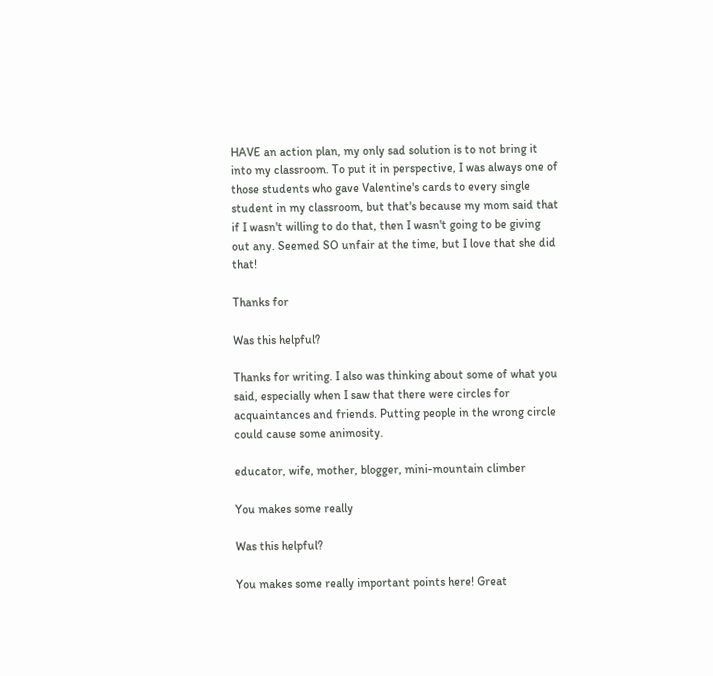HAVE an action plan, my only sad solution is to not bring it into my classroom. To put it in perspective, I was always one of those students who gave Valentine's cards to every single student in my classroom, but that's because my mom said that if I wasn't willing to do that, then I wasn't going to be giving out any. Seemed SO unfair at the time, but I love that she did that!

Thanks for

Was this helpful?

Thanks for writing. I also was thinking about some of what you said, especially when I saw that there were circles for acquaintances and friends. Putting people in the wrong circle could cause some animosity.

educator, wife, mother, blogger, mini-mountain climber

You makes some really

Was this helpful?

You makes some really important points here! Great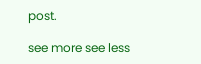post.

see more see less